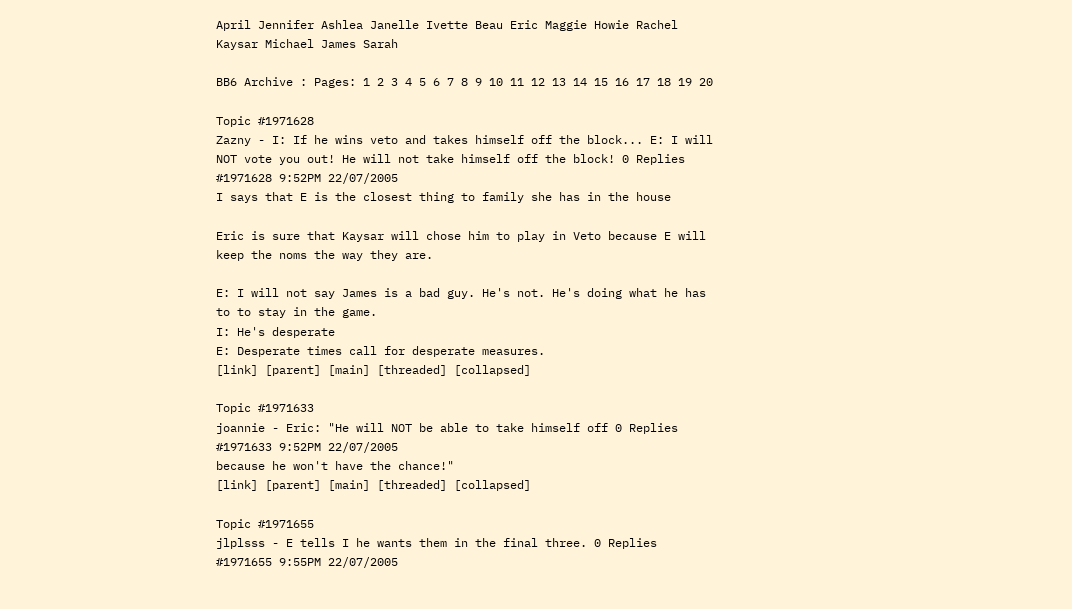April Jennifer Ashlea Janelle Ivette Beau Eric Maggie Howie Rachel Kaysar Michael James Sarah

BB6 Archive : Pages: 1 2 3 4 5 6 7 8 9 10 11 12 13 14 15 16 17 18 19 20

Topic #1971628
Zazny - I: If he wins veto and takes himself off the block... E: I will NOT vote you out! He will not take himself off the block! 0 Replies #1971628 9:52PM 22/07/2005
I says that E is the closest thing to family she has in the house

Eric is sure that Kaysar will chose him to play in Veto because E will keep the noms the way they are.

E: I will not say James is a bad guy. He's not. He's doing what he has to to stay in the game.
I: He's desperate
E: Desperate times call for desperate measures.
[link] [parent] [main] [threaded] [collapsed]

Topic #1971633
joannie - Eric: "He will NOT be able to take himself off 0 Replies #1971633 9:52PM 22/07/2005
because he won't have the chance!"
[link] [parent] [main] [threaded] [collapsed]

Topic #1971655
jlplsss - E tells I he wants them in the final three. 0 Replies #1971655 9:55PM 22/07/2005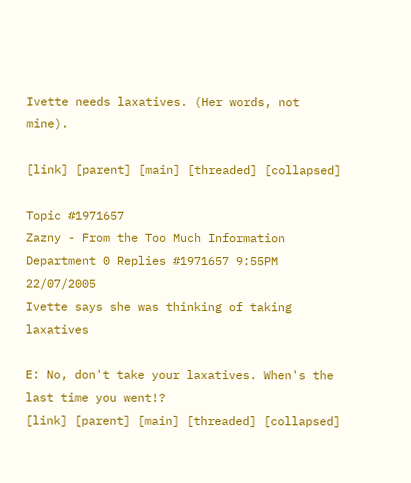Ivette needs laxatives. (Her words, not mine).

[link] [parent] [main] [threaded] [collapsed]

Topic #1971657
Zazny - From the Too Much Information Department 0 Replies #1971657 9:55PM 22/07/2005
Ivette says she was thinking of taking laxatives

E: No, don't take your laxatives. When's the last time you went!?
[link] [parent] [main] [threaded] [collapsed]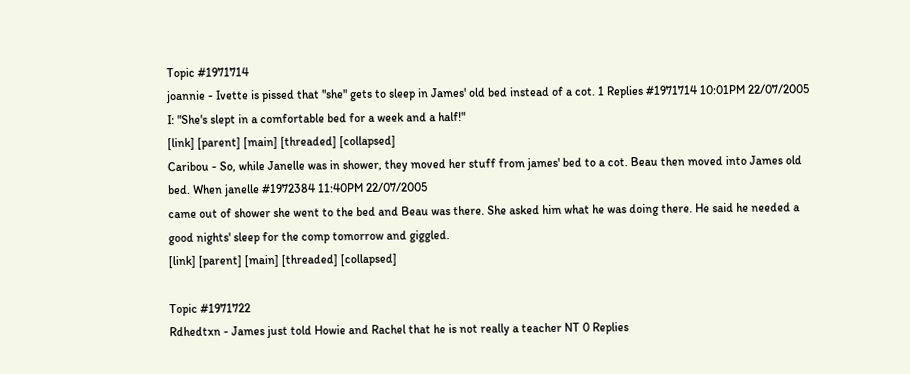Topic #1971714
joannie - Ivette is pissed that "she" gets to sleep in James' old bed instead of a cot. 1 Replies #1971714 10:01PM 22/07/2005
I: "She's slept in a comfortable bed for a week and a half!"
[link] [parent] [main] [threaded] [collapsed]
Caribou - So, while Janelle was in shower, they moved her stuff from james' bed to a cot. Beau then moved into James old bed. When janelle #1972384 11:40PM 22/07/2005
came out of shower she went to the bed and Beau was there. She asked him what he was doing there. He said he needed a good nights' sleep for the comp tomorrow and giggled.
[link] [parent] [main] [threaded] [collapsed]

Topic #1971722
Rdhedtxn - James just told Howie and Rachel that he is not really a teacher NT 0 Replies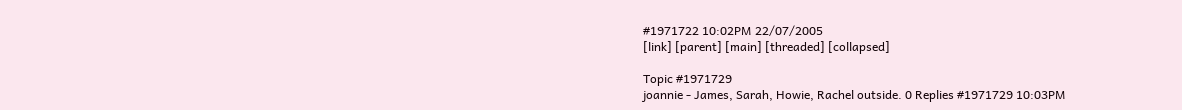#1971722 10:02PM 22/07/2005
[link] [parent] [main] [threaded] [collapsed]

Topic #1971729
joannie - James, Sarah, Howie, Rachel outside. 0 Replies #1971729 10:03PM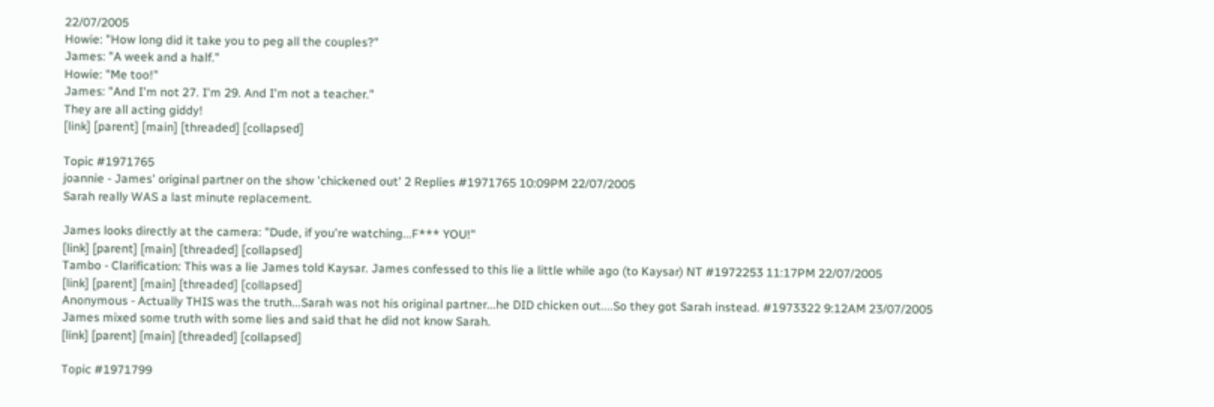22/07/2005
Howie: "How long did it take you to peg all the couples?"
James: "A week and a half."
Howie: "Me too!"
James: "And I'm not 27. I'm 29. And I'm not a teacher."
They are all acting giddy!
[link] [parent] [main] [threaded] [collapsed]

Topic #1971765
joannie - James' original partner on the show 'chickened out' 2 Replies #1971765 10:09PM 22/07/2005
Sarah really WAS a last minute replacement.

James looks directly at the camera: "Dude, if you're watching...F*** YOU!"
[link] [parent] [main] [threaded] [collapsed]
Tambo - Clarification: This was a lie James told Kaysar. James confessed to this lie a little while ago (to Kaysar) NT #1972253 11:17PM 22/07/2005
[link] [parent] [main] [threaded] [collapsed]
Anonymous - Actually THIS was the truth...Sarah was not his original partner...he DID chicken out....So they got Sarah instead. #1973322 9:12AM 23/07/2005
James mixed some truth with some lies and said that he did not know Sarah.
[link] [parent] [main] [threaded] [collapsed]

Topic #1971799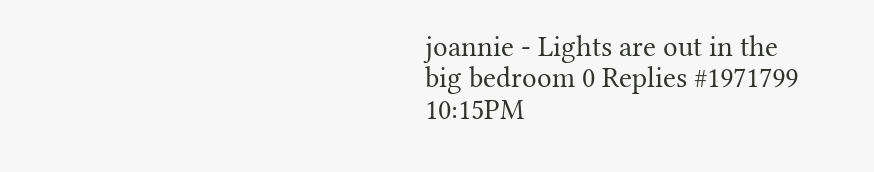joannie - Lights are out in the big bedroom 0 Replies #1971799 10:15PM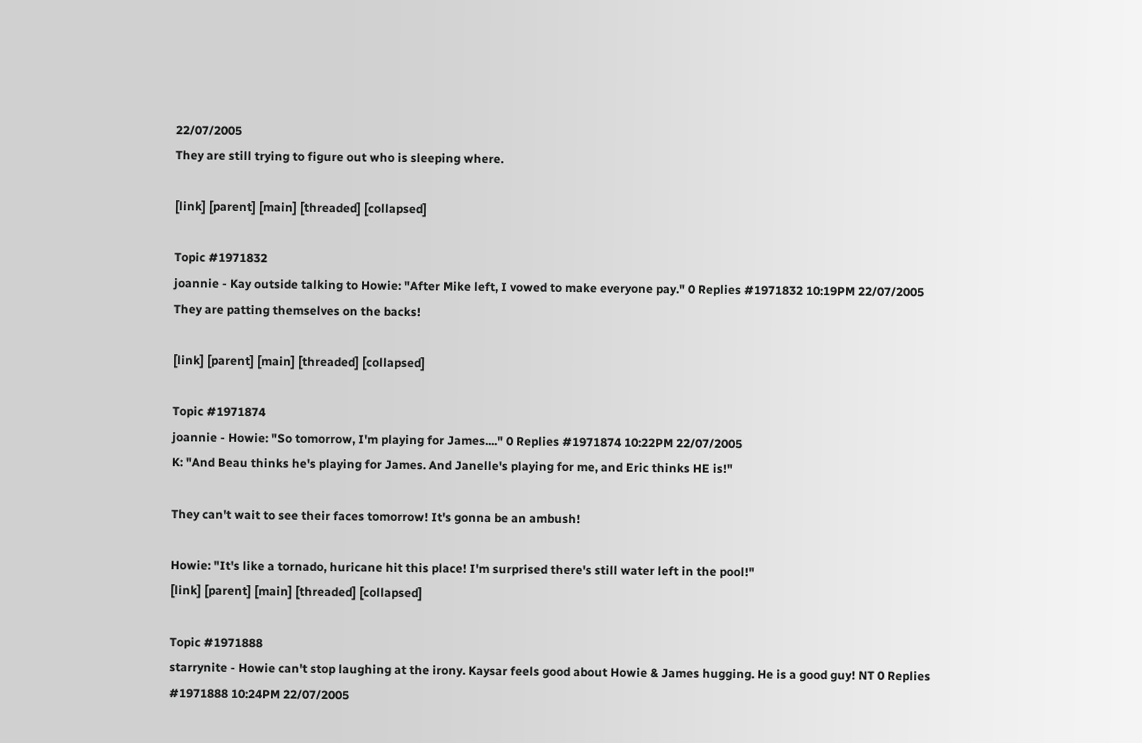22/07/2005
They are still trying to figure out who is sleeping where.

[link] [parent] [main] [threaded] [collapsed]

Topic #1971832
joannie - Kay outside talking to Howie: "After Mike left, I vowed to make everyone pay." 0 Replies #1971832 10:19PM 22/07/2005
They are patting themselves on the backs!

[link] [parent] [main] [threaded] [collapsed]

Topic #1971874
joannie - Howie: "So tomorrow, I'm playing for James...." 0 Replies #1971874 10:22PM 22/07/2005
K: "And Beau thinks he's playing for James. And Janelle's playing for me, and Eric thinks HE is!"

They can't wait to see their faces tomorrow! It's gonna be an ambush!

Howie: "It's like a tornado, huricane hit this place! I'm surprised there's still water left in the pool!"
[link] [parent] [main] [threaded] [collapsed]

Topic #1971888
starrynite - Howie can't stop laughing at the irony. Kaysar feels good about Howie & James hugging. He is a good guy! NT 0 Replies #1971888 10:24PM 22/07/2005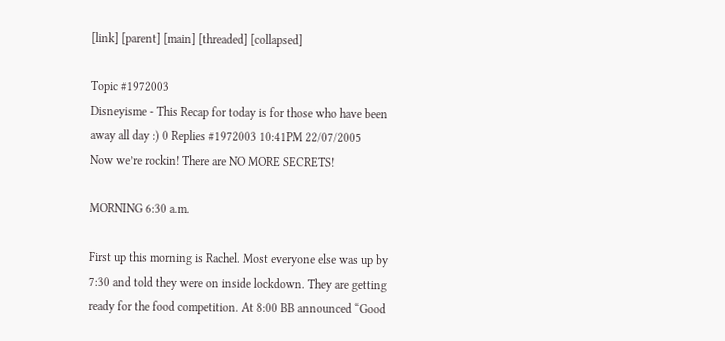[link] [parent] [main] [threaded] [collapsed]

Topic #1972003
Disneyisme - This Recap for today is for those who have been away all day :) 0 Replies #1972003 10:41PM 22/07/2005
Now we’re rockin! There are NO MORE SECRETS!

MORNING 6:30 a.m.

First up this morning is Rachel. Most everyone else was up by 7:30 and told they were on inside lockdown. They are getting ready for the food competition. At 8:00 BB announced “Good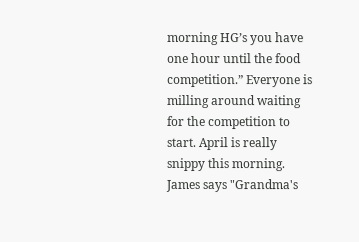morning HG’s you have one hour until the food competition.” Everyone is milling around waiting for the competition to start. April is really snippy this morning. James says "Grandma's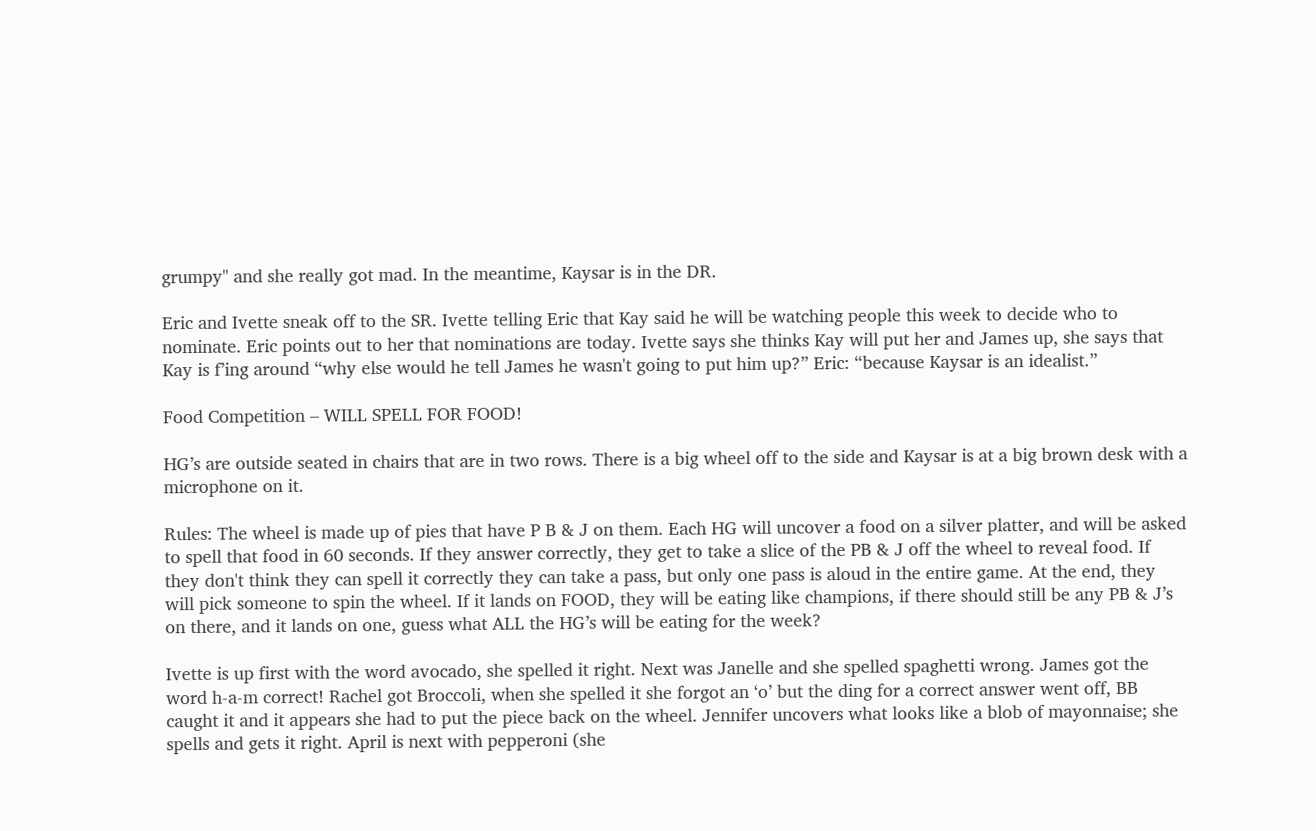grumpy" and she really got mad. In the meantime, Kaysar is in the DR.

Eric and Ivette sneak off to the SR. Ivette telling Eric that Kay said he will be watching people this week to decide who to nominate. Eric points out to her that nominations are today. Ivette says she thinks Kay will put her and James up, she says that Kay is f’ing around “why else would he tell James he wasn't going to put him up?” Eric: “because Kaysar is an idealist.”

Food Competition – WILL SPELL FOR FOOD!

HG’s are outside seated in chairs that are in two rows. There is a big wheel off to the side and Kaysar is at a big brown desk with a microphone on it.

Rules: The wheel is made up of pies that have P B & J on them. Each HG will uncover a food on a silver platter, and will be asked to spell that food in 60 seconds. If they answer correctly, they get to take a slice of the PB & J off the wheel to reveal food. If they don't think they can spell it correctly they can take a pass, but only one pass is aloud in the entire game. At the end, they will pick someone to spin the wheel. If it lands on FOOD, they will be eating like champions, if there should still be any PB & J’s on there, and it lands on one, guess what ALL the HG’s will be eating for the week?

Ivette is up first with the word avocado, she spelled it right. Next was Janelle and she spelled spaghetti wrong. James got the word h-a-m correct! Rachel got Broccoli, when she spelled it she forgot an ‘o’ but the ding for a correct answer went off, BB caught it and it appears she had to put the piece back on the wheel. Jennifer uncovers what looks like a blob of mayonnaise; she spells and gets it right. April is next with pepperoni (she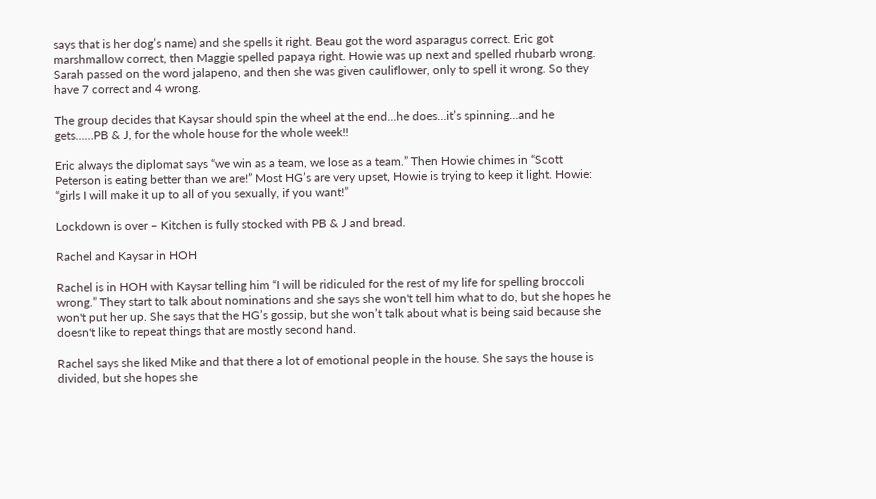says that is her dog’s name) and she spells it right. Beau got the word asparagus correct. Eric got marshmallow correct, then Maggie spelled papaya right. Howie was up next and spelled rhubarb wrong. Sarah passed on the word jalapeno, and then she was given cauliflower, only to spell it wrong. So they have 7 correct and 4 wrong.

The group decides that Kaysar should spin the wheel at the end…he does…it’s spinning…and he gets……PB & J, for the whole house for the whole week!!

Eric always the diplomat says “we win as a team, we lose as a team.” Then Howie chimes in “Scott Peterson is eating better than we are!” Most HG’s are very upset, Howie is trying to keep it light. Howie: “girls I will make it up to all of you sexually, if you want!”

Lockdown is over – Kitchen is fully stocked with PB & J and bread.

Rachel and Kaysar in HOH

Rachel is in HOH with Kaysar telling him “I will be ridiculed for the rest of my life for spelling broccoli wrong.” They start to talk about nominations and she says she won't tell him what to do, but she hopes he won't put her up. She says that the HG’s gossip, but she won’t talk about what is being said because she doesn't like to repeat things that are mostly second hand.

Rachel says she liked Mike and that there a lot of emotional people in the house. She says the house is divided, but she hopes she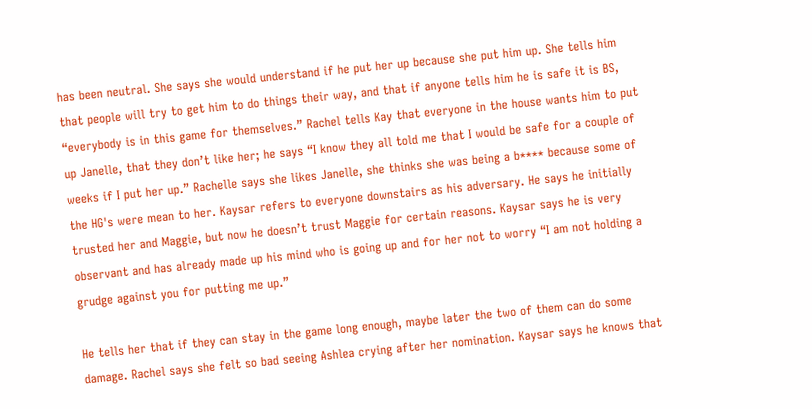has been neutral. She says she would understand if he put her up because she put him up. She tells him that people will try to get him to do things their way, and that if anyone tells him he is safe it is BS, “everybody is in this game for themselves.” Rachel tells Kay that everyone in the house wants him to put up Janelle, that they don’t like her; he says “I know they all told me that I would be safe for a couple of weeks if I put her up.” Rachelle says she likes Janelle, she thinks she was being a b**** because some of the HG's were mean to her. Kaysar refers to everyone downstairs as his adversary. He says he initially trusted her and Maggie, but now he doesn’t trust Maggie for certain reasons. Kaysar says he is very observant and has already made up his mind who is going up and for her not to worry “I am not holding a grudge against you for putting me up.”

He tells her that if they can stay in the game long enough, maybe later the two of them can do some damage. Rachel says she felt so bad seeing Ashlea crying after her nomination. Kaysar says he knows that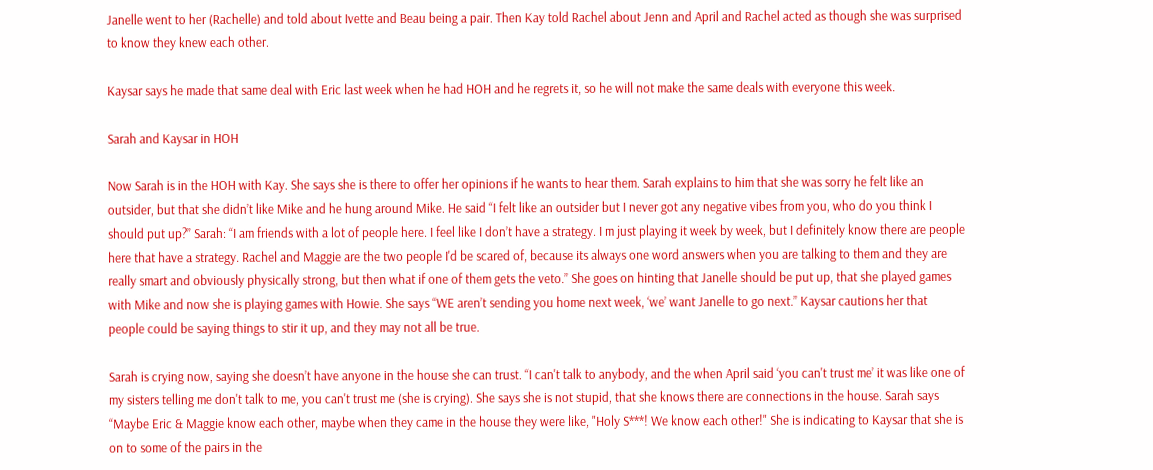Janelle went to her (Rachelle) and told about Ivette and Beau being a pair. Then Kay told Rachel about Jenn and April and Rachel acted as though she was surprised to know they knew each other.

Kaysar says he made that same deal with Eric last week when he had HOH and he regrets it, so he will not make the same deals with everyone this week.

Sarah and Kaysar in HOH

Now Sarah is in the HOH with Kay. She says she is there to offer her opinions if he wants to hear them. Sarah explains to him that she was sorry he felt like an outsider, but that she didn’t like Mike and he hung around Mike. He said “I felt like an outsider but I never got any negative vibes from you, who do you think I should put up?” Sarah: “I am friends with a lot of people here. I feel like I don’t have a strategy. I m just playing it week by week, but I definitely know there are people here that have a strategy. Rachel and Maggie are the two people I'd be scared of, because its always one word answers when you are talking to them and they are really smart and obviously physically strong, but then what if one of them gets the veto.” She goes on hinting that Janelle should be put up, that she played games with Mike and now she is playing games with Howie. She says “WE aren’t sending you home next week, ‘we’ want Janelle to go next.” Kaysar cautions her that people could be saying things to stir it up, and they may not all be true.

Sarah is crying now, saying she doesn’t have anyone in the house she can trust. “I can't talk to anybody, and the when April said ‘you can't trust me’ it was like one of my sisters telling me don't talk to me, you can't trust me (she is crying). She says she is not stupid, that she knows there are connections in the house. Sarah says “Maybe Eric & Maggie know each other, maybe when they came in the house they were like, "Holy S***! We know each other!" She is indicating to Kaysar that she is on to some of the pairs in the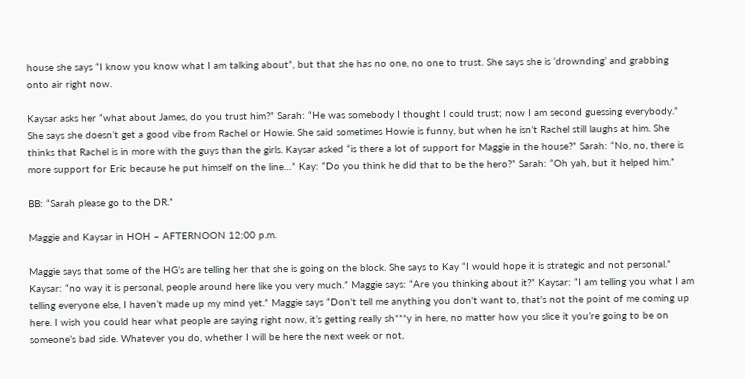house she says “I know you know what I am talking about”, but that she has no one, no one to trust. She says she is ‘drownding’ and grabbing onto air right now.

Kaysar asks her “what about James, do you trust him?” Sarah: “He was somebody I thought I could trust; now I am second guessing everybody.” She says she doesn’t get a good vibe from Rachel or Howie. She said sometimes Howie is funny, but when he isn’t Rachel still laughs at him. She thinks that Rachel is in more with the guys than the girls. Kaysar asked “is there a lot of support for Maggie in the house?” Sarah: “No, no, there is more support for Eric because he put himself on the line…” Kay: “Do you think he did that to be the hero?” Sarah: “Oh yah, but it helped him.”

BB: “Sarah please go to the DR.”

Maggie and Kaysar in HOH – AFTERNOON 12:00 p.m.

Maggie says that some of the HG’s are telling her that she is going on the block. She says to Kay “I would hope it is strategic and not personal.” Kaysar: “no way it is personal, people around here like you very much.” Maggie says: “Are you thinking about it?” Kaysar: “I am telling you what I am telling everyone else, I haven’t made up my mind yet.” Maggie says “Don't tell me anything you don't want to, that's not the point of me coming up here. I wish you could hear what people are saying right now, it’s getting really sh***y in here, no matter how you slice it you’re going to be on someone’s bad side. Whatever you do, whether I will be here the next week or not,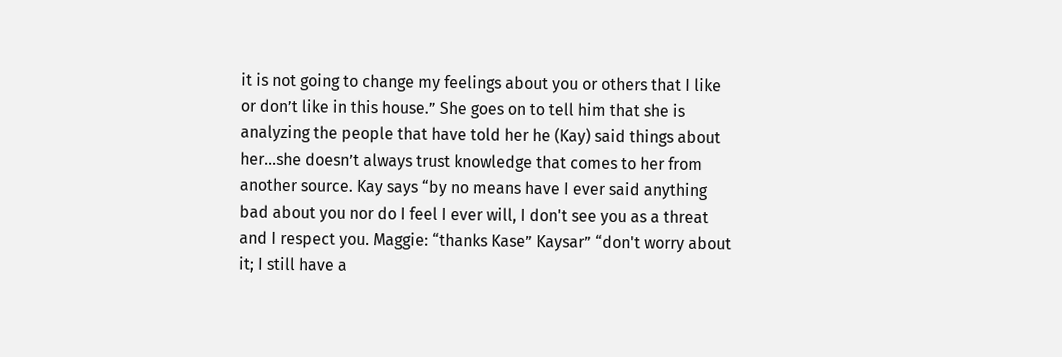it is not going to change my feelings about you or others that I like or don’t like in this house.” She goes on to tell him that she is analyzing the people that have told her he (Kay) said things about her…she doesn’t always trust knowledge that comes to her from another source. Kay says “by no means have I ever said anything bad about you nor do I feel I ever will, I don't see you as a threat and I respect you. Maggie: “thanks Kase” Kaysar” “don't worry about it; I still have a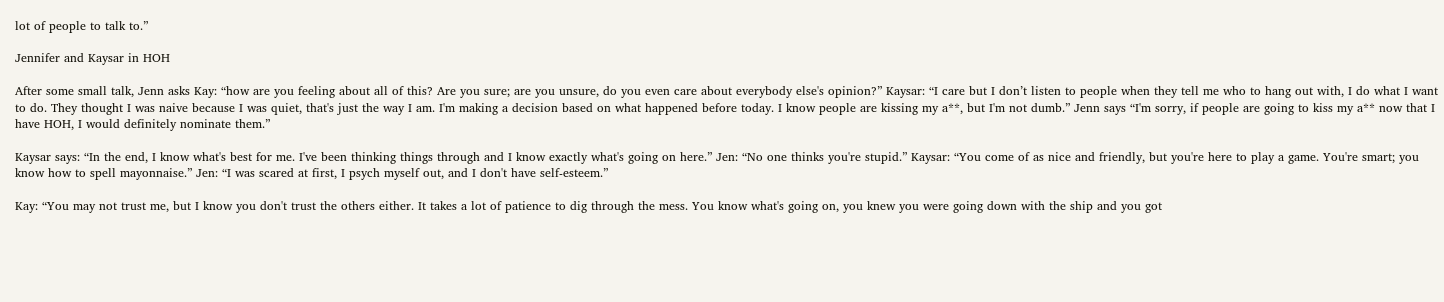lot of people to talk to.”

Jennifer and Kaysar in HOH

After some small talk, Jenn asks Kay: “how are you feeling about all of this? Are you sure; are you unsure, do you even care about everybody else's opinion?” Kaysar: “I care but I don’t listen to people when they tell me who to hang out with, I do what I want to do. They thought I was naive because I was quiet, that's just the way I am. I'm making a decision based on what happened before today. I know people are kissing my a**, but I'm not dumb.” Jenn says “I'm sorry, if people are going to kiss my a** now that I have HOH, I would definitely nominate them.”

Kaysar says: “In the end, I know what's best for me. I've been thinking things through and I know exactly what's going on here.” Jen: “No one thinks you're stupid.” Kaysar: “You come of as nice and friendly, but you're here to play a game. You're smart; you know how to spell mayonnaise.” Jen: “I was scared at first, I psych myself out, and I don't have self-esteem.”

Kay: “You may not trust me, but I know you don't trust the others either. It takes a lot of patience to dig through the mess. You know what's going on, you knew you were going down with the ship and you got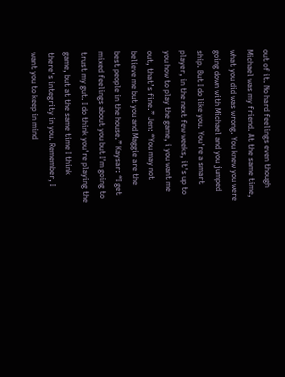out of it. No hard feelings even though Michael was my friend. At the same time, what you did was wrong. You knew you were going down with Michael and you jumped ship. But I do like you. You're a smart player, in the next few weeks, it's up to you how to play the game, i you want me out, that’s fine.” Jen: “You may not believe me but you and Maggie are the best people in the house.” Kaysar: “I get mixed feelings about you but I'm going to trust my gut. I do think you're playing the game, but at the same time I think there's integrity in you. Remember, I want you to keep in mind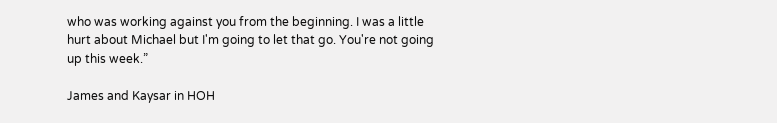who was working against you from the beginning. I was a little hurt about Michael but I'm going to let that go. You're not going up this week.”

James and Kaysar in HOH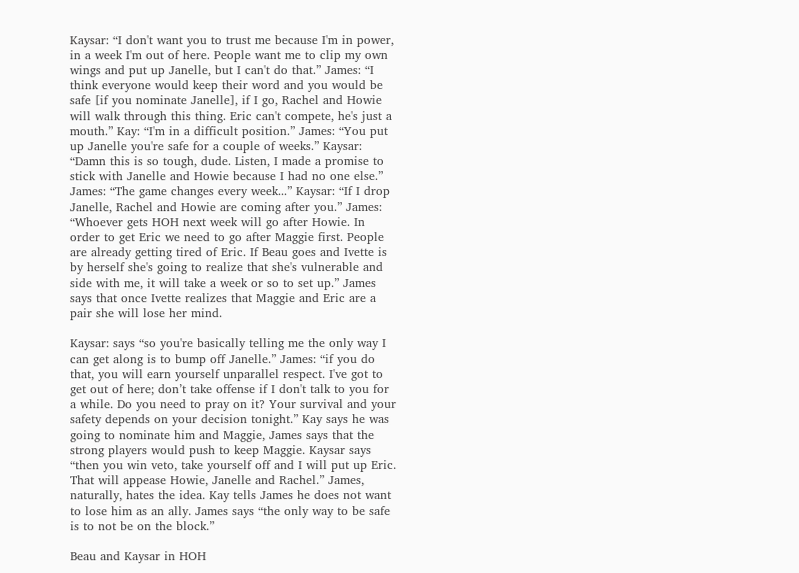Kaysar: “I don't want you to trust me because I'm in power, in a week I'm out of here. People want me to clip my own wings and put up Janelle, but I can't do that.” James: “I think everyone would keep their word and you would be safe [if you nominate Janelle], if I go, Rachel and Howie will walk through this thing. Eric can't compete, he's just a mouth.” Kay: “I'm in a difficult position.” James: “You put up Janelle you're safe for a couple of weeks.” Kaysar: “Damn this is so tough, dude. Listen, I made a promise to stick with Janelle and Howie because I had no one else.” James: “The game changes every week...” Kaysar: “If I drop Janelle, Rachel and Howie are coming after you.” James: “Whoever gets HOH next week will go after Howie. In order to get Eric we need to go after Maggie first. People are already getting tired of Eric. If Beau goes and Ivette is by herself she's going to realize that she's vulnerable and side with me, it will take a week or so to set up.” James says that once Ivette realizes that Maggie and Eric are a pair she will lose her mind.

Kaysar: says “so you're basically telling me the only way I can get along is to bump off Janelle.” James: “if you do that, you will earn yourself unparallel respect. I've got to get out of here; don’t take offense if I don't talk to you for a while. Do you need to pray on it? Your survival and your safety depends on your decision tonight.” Kay says he was going to nominate him and Maggie, James says that the strong players would push to keep Maggie. Kaysar says “then you win veto, take yourself off and I will put up Eric. That will appease Howie, Janelle and Rachel.” James, naturally, hates the idea. Kay tells James he does not want to lose him as an ally. James says “the only way to be safe is to not be on the block.”

Beau and Kaysar in HOH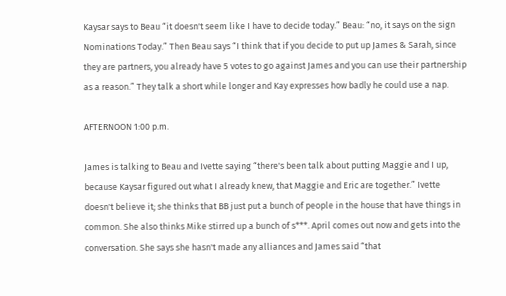Kaysar says to Beau “it doesn't seem like I have to decide today.” Beau: “no, it says on the sign Nominations Today.” Then Beau says “I think that if you decide to put up James & Sarah, since they are partners, you already have 5 votes to go against James and you can use their partnership as a reason.” They talk a short while longer and Kay expresses how badly he could use a nap.

AFTERNOON 1:00 p.m.

James is talking to Beau and Ivette saying “there's been talk about putting Maggie and I up, because Kaysar figured out what I already knew, that Maggie and Eric are together.” Ivette doesn't believe it; she thinks that BB just put a bunch of people in the house that have things in common. She also thinks Mike stirred up a bunch of s***. April comes out now and gets into the conversation. She says she hasn't made any alliances and James said “that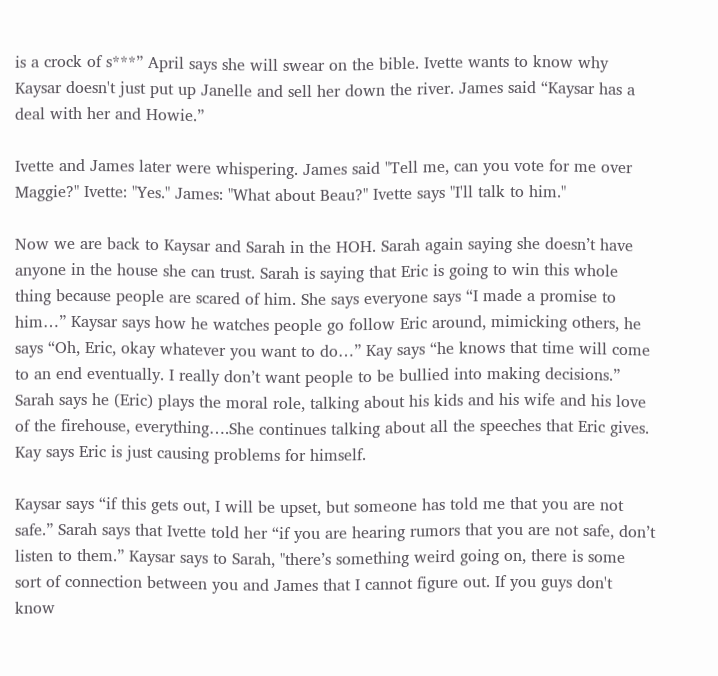is a crock of s***” April says she will swear on the bible. Ivette wants to know why Kaysar doesn't just put up Janelle and sell her down the river. James said “Kaysar has a deal with her and Howie.”

Ivette and James later were whispering. James said "Tell me, can you vote for me over Maggie?" Ivette: "Yes." James: "What about Beau?" Ivette says "I'll talk to him."

Now we are back to Kaysar and Sarah in the HOH. Sarah again saying she doesn’t have anyone in the house she can trust. Sarah is saying that Eric is going to win this whole thing because people are scared of him. She says everyone says “I made a promise to him…” Kaysar says how he watches people go follow Eric around, mimicking others, he says “Oh, Eric, okay whatever you want to do…” Kay says “he knows that time will come to an end eventually. I really don’t want people to be bullied into making decisions.” Sarah says he (Eric) plays the moral role, talking about his kids and his wife and his love of the firehouse, everything….She continues talking about all the speeches that Eric gives. Kay says Eric is just causing problems for himself.

Kaysar says “if this gets out, I will be upset, but someone has told me that you are not safe.” Sarah says that Ivette told her “if you are hearing rumors that you are not safe, don’t listen to them.” Kaysar says to Sarah, "there’s something weird going on, there is some sort of connection between you and James that I cannot figure out. If you guys don't know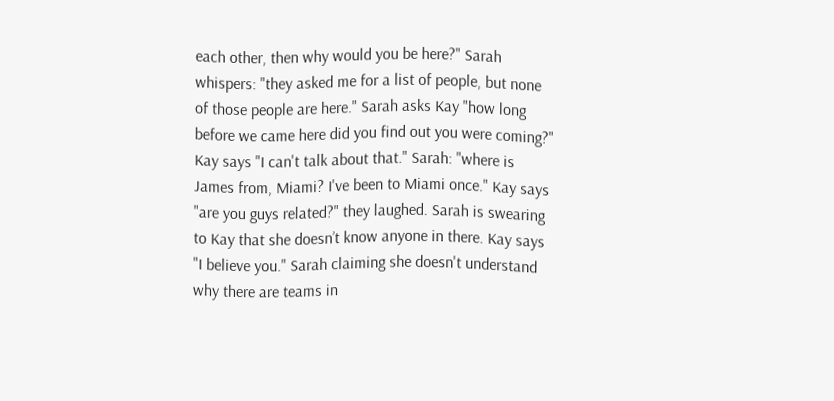each other, then why would you be here?" Sarah whispers: "they asked me for a list of people, but none of those people are here." Sarah asks Kay "how long before we came here did you find out you were coming?" Kay says "I can't talk about that." Sarah: "where is James from, Miami? I've been to Miami once." Kay says "are you guys related?" they laughed. Sarah is swearing to Kay that she doesn’t know anyone in there. Kay says "I believe you." Sarah claiming she doesn't understand why there are teams in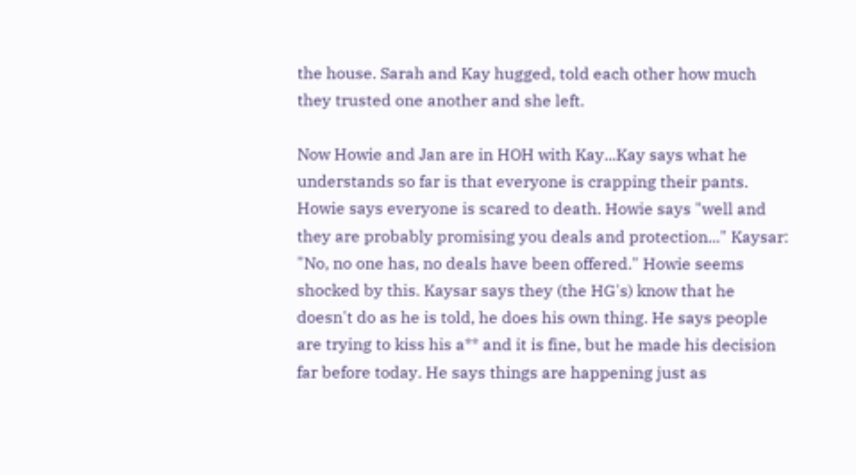the house. Sarah and Kay hugged, told each other how much they trusted one another and she left.

Now Howie and Jan are in HOH with Kay...Kay says what he understands so far is that everyone is crapping their pants. Howie says everyone is scared to death. Howie says "well and they are probably promising you deals and protection..." Kaysar: "No, no one has, no deals have been offered." Howie seems shocked by this. Kaysar says they (the HG's) know that he doesn't do as he is told, he does his own thing. He says people are trying to kiss his a** and it is fine, but he made his decision far before today. He says things are happening just as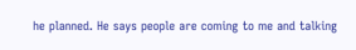he planned. He says people are coming to me and talking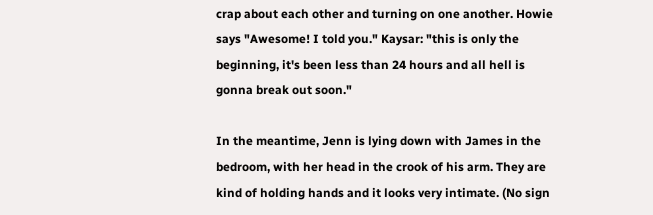crap about each other and turning on one another. Howie says "Awesome! I told you." Kaysar: "this is only the beginning, it's been less than 24 hours and all hell is gonna break out soon."

In the meantime, Jenn is lying down with James in the bedroom, with her head in the crook of his arm. They are kind of holding hands and it looks very intimate. (No sign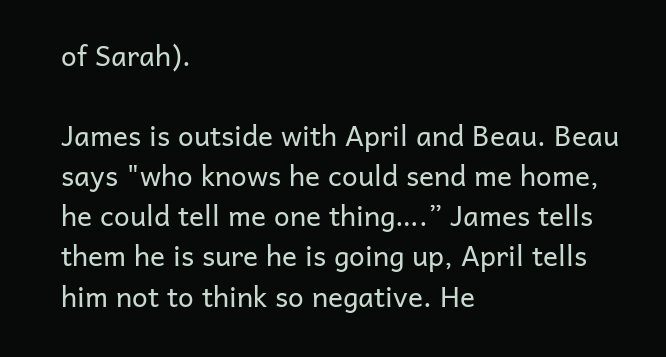of Sarah).

James is outside with April and Beau. Beau says "who knows he could send me home, he could tell me one thing….” James tells them he is sure he is going up, April tells him not to think so negative. He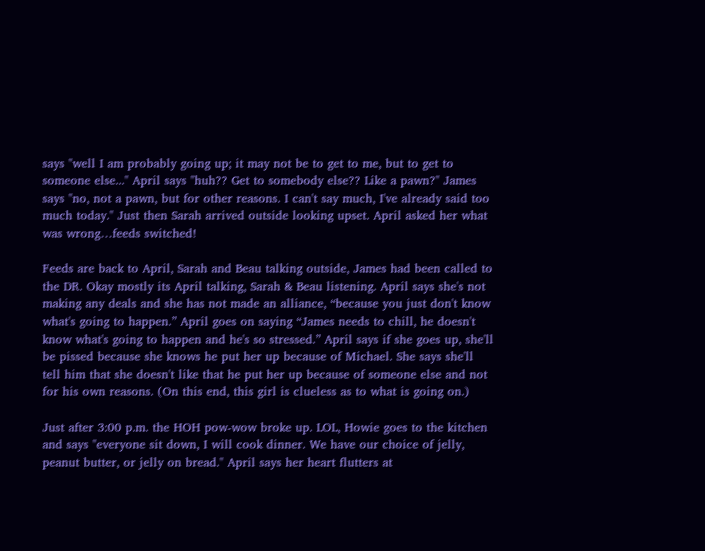says "well I am probably going up; it may not be to get to me, but to get to someone else..." April says "huh?? Get to somebody else?? Like a pawn?" James says "no, not a pawn, but for other reasons. I can't say much, I've already said too much today." Just then Sarah arrived outside looking upset. April asked her what was wrong…feeds switched!

Feeds are back to April, Sarah and Beau talking outside, James had been called to the DR. Okay mostly its April talking, Sarah & Beau listening. April says she's not making any deals and she has not made an alliance, “because you just don't know what's going to happen.” April goes on saying “James needs to chill, he doesn't know what's going to happen and he's so stressed.” April says if she goes up, she'll be pissed because she knows he put her up because of Michael. She says she'll tell him that she doesn't like that he put her up because of someone else and not for his own reasons. (On this end, this girl is clueless as to what is going on.)

Just after 3:00 p.m. the HOH pow-wow broke up. LOL, Howie goes to the kitchen and says "everyone sit down, I will cook dinner. We have our choice of jelly, peanut butter, or jelly on bread." April says her heart flutters at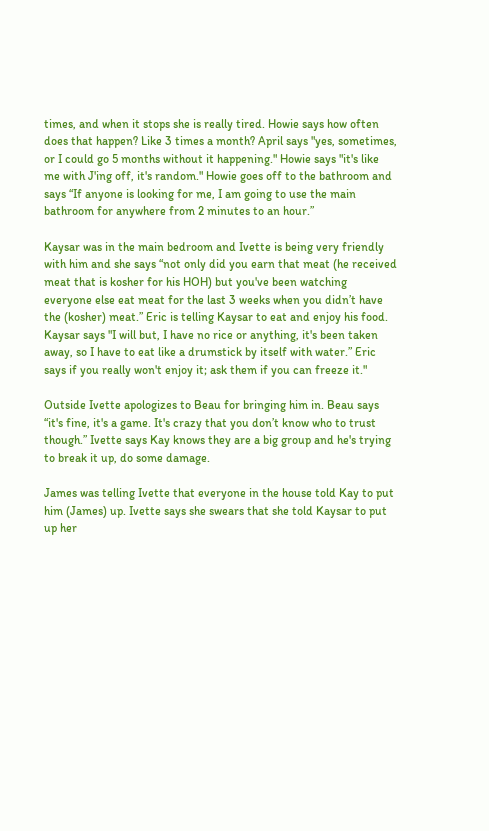times, and when it stops she is really tired. Howie says how often does that happen? Like 3 times a month? April says "yes, sometimes, or I could go 5 months without it happening." Howie says "it's like me with J'ing off, it's random." Howie goes off to the bathroom and says “If anyone is looking for me, I am going to use the main bathroom for anywhere from 2 minutes to an hour.”

Kaysar was in the main bedroom and Ivette is being very friendly with him and she says “not only did you earn that meat (he received meat that is kosher for his HOH) but you've been watching everyone else eat meat for the last 3 weeks when you didn’t have the (kosher) meat.” Eric is telling Kaysar to eat and enjoy his food. Kaysar says "I will but, I have no rice or anything, it's been taken away, so I have to eat like a drumstick by itself with water.” Eric says if you really won't enjoy it; ask them if you can freeze it."

Outside Ivette apologizes to Beau for bringing him in. Beau says “it's fine, it's a game. It's crazy that you don’t know who to trust though.” Ivette says Kay knows they are a big group and he's trying to break it up, do some damage.

James was telling Ivette that everyone in the house told Kay to put him (James) up. Ivette says she swears that she told Kaysar to put up her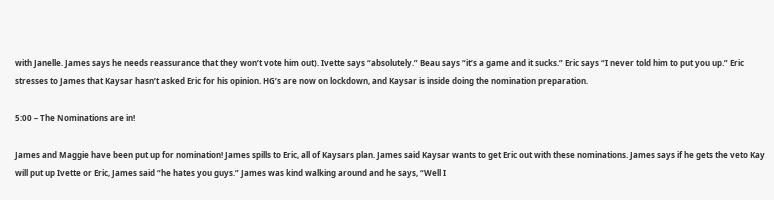with Janelle. James says he needs reassurance that they won’t vote him out). Ivette says “absolutely.” Beau says “it’s a game and it sucks.” Eric says “I never told him to put you up.” Eric stresses to James that Kaysar hasn’t asked Eric for his opinion. HG’s are now on lockdown, and Kaysar is inside doing the nomination preparation.

5:00 – The Nominations are in!

James and Maggie have been put up for nomination! James spills to Eric, all of Kaysars plan. James said Kaysar wants to get Eric out with these nominations. James says if he gets the veto Kay will put up Ivette or Eric, James said “he hates you guys.” James was kind walking around and he says, “Well I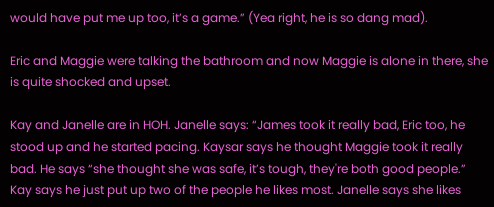would have put me up too, it’s a game.” (Yea right, he is so dang mad).

Eric and Maggie were talking the bathroom and now Maggie is alone in there, she is quite shocked and upset.

Kay and Janelle are in HOH. Janelle says: “James took it really bad, Eric too, he stood up and he started pacing. Kaysar says he thought Maggie took it really bad. He says “she thought she was safe, it’s tough, they're both good people.” Kay says he just put up two of the people he likes most. Janelle says she likes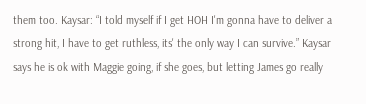them too. Kaysar: “I told myself if I get HOH I'm gonna have to deliver a strong hit, I have to get ruthless, its' the only way I can survive.” Kaysar says he is ok with Maggie going, if she goes, but letting James go really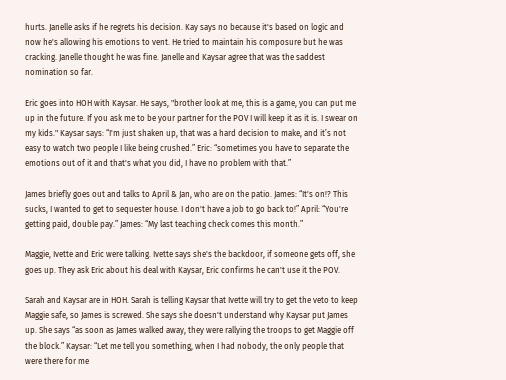hurts. Janelle asks if he regrets his decision. Kay says no because it's based on logic and now he's allowing his emotions to vent. He tried to maintain his composure but he was cracking. Janelle thought he was fine. Janelle and Kaysar agree that was the saddest nomination so far.

Eric goes into HOH with Kaysar. He says, "brother look at me, this is a game, you can put me up in the future. If you ask me to be your partner for the POV I will keep it as it is. I swear on my kids." Kaysar says: “I'm just shaken up, that was a hard decision to make, and it’s not easy to watch two people I like being crushed.” Eric: “sometimes you have to separate the emotions out of it and that's what you did, I have no problem with that.”

James briefly goes out and talks to April & Jan, who are on the patio. James: “It's on!? This sucks, I wanted to get to sequester house. I don't have a job to go back to!” April: “You're getting paid, double pay.” James: “My last teaching check comes this month.”

Maggie, Ivette and Eric were talking. Ivette says she's the backdoor, if someone gets off, she goes up. They ask Eric about his deal with Kaysar, Eric confirms he can't use it the POV.

Sarah and Kaysar are in HOH. Sarah is telling Kaysar that Ivette will try to get the veto to keep Maggie safe, so James is screwed. She says she doesn't understand why Kaysar put James up. She says “as soon as James walked away, they were rallying the troops to get Maggie off the block.” Kaysar: “Let me tell you something, when I had nobody, the only people that were there for me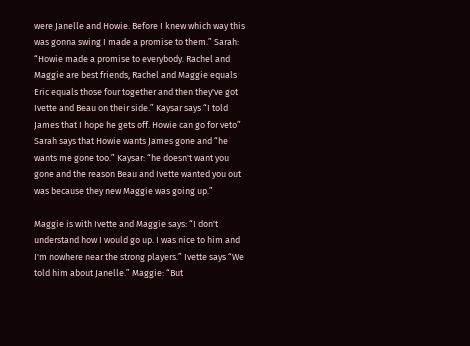were Janelle and Howie. Before I knew which way this was gonna swing I made a promise to them.” Sarah: “Howie made a promise to everybody. Rachel and Maggie are best friends, Rachel and Maggie equals Eric equals those four together and then they've got Ivette and Beau on their side.” Kaysar says “I told James that I hope he gets off. Howie can go for veto” Sarah says that Howie wants James gone and “he wants me gone too.” Kaysar: “he doesn't want you gone and the reason Beau and Ivette wanted you out was because they new Maggie was going up.”

Maggie is with Ivette and Maggie says: “I don't understand how I would go up. I was nice to him and I'm nowhere near the strong players.” Ivette says “We told him about Janelle.” Maggie: “But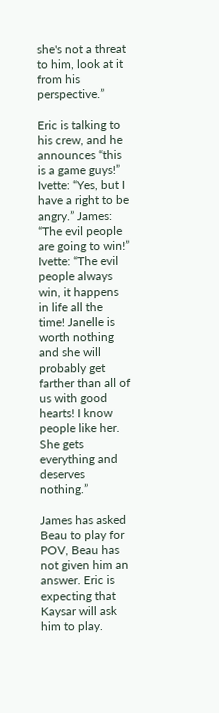she's not a threat to him, look at it from his perspective.”

Eric is talking to his crew, and he announces “this is a game guys!” Ivette: “Yes, but I have a right to be angry.” James: “The evil people are going to win!” Ivette: “The evil people always win, it happens in life all the time! Janelle is worth nothing and she will probably get farther than all of us with good hearts! I know people like her. She gets everything and deserves nothing.”

James has asked Beau to play for POV, Beau has not given him an answer. Eric is expecting that Kaysar will ask him to play.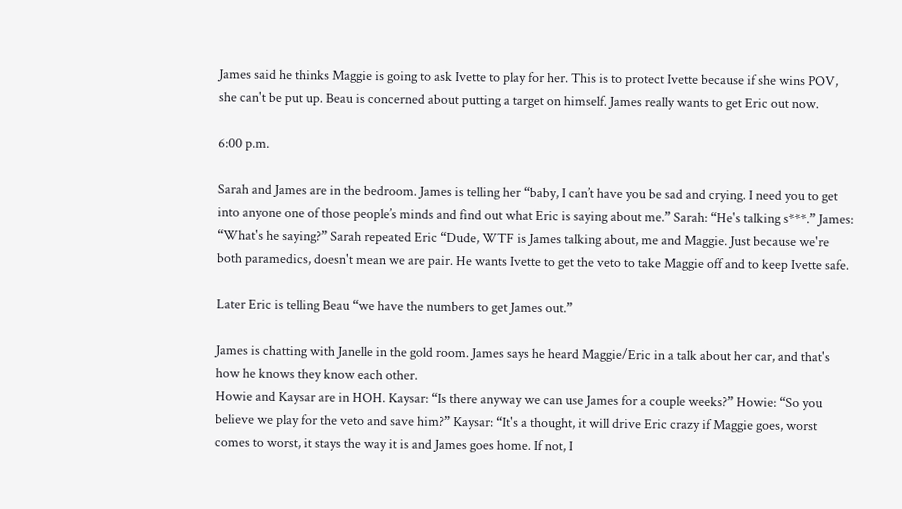James said he thinks Maggie is going to ask Ivette to play for her. This is to protect Ivette because if she wins POV, she can't be put up. Beau is concerned about putting a target on himself. James really wants to get Eric out now.

6:00 p.m.

Sarah and James are in the bedroom. James is telling her “baby, I can’t have you be sad and crying. I need you to get into anyone one of those people’s minds and find out what Eric is saying about me.” Sarah: “He's talking s***.” James: “What's he saying?” Sarah repeated Eric “Dude, WTF is James talking about, me and Maggie. Just because we're both paramedics, doesn't mean we are pair. He wants Ivette to get the veto to take Maggie off and to keep Ivette safe.

Later Eric is telling Beau “we have the numbers to get James out.”

James is chatting with Janelle in the gold room. James says he heard Maggie/Eric in a talk about her car, and that's how he knows they know each other.
Howie and Kaysar are in HOH. Kaysar: “Is there anyway we can use James for a couple weeks?” Howie: “So you believe we play for the veto and save him?” Kaysar: “It's a thought, it will drive Eric crazy if Maggie goes, worst comes to worst, it stays the way it is and James goes home. If not, I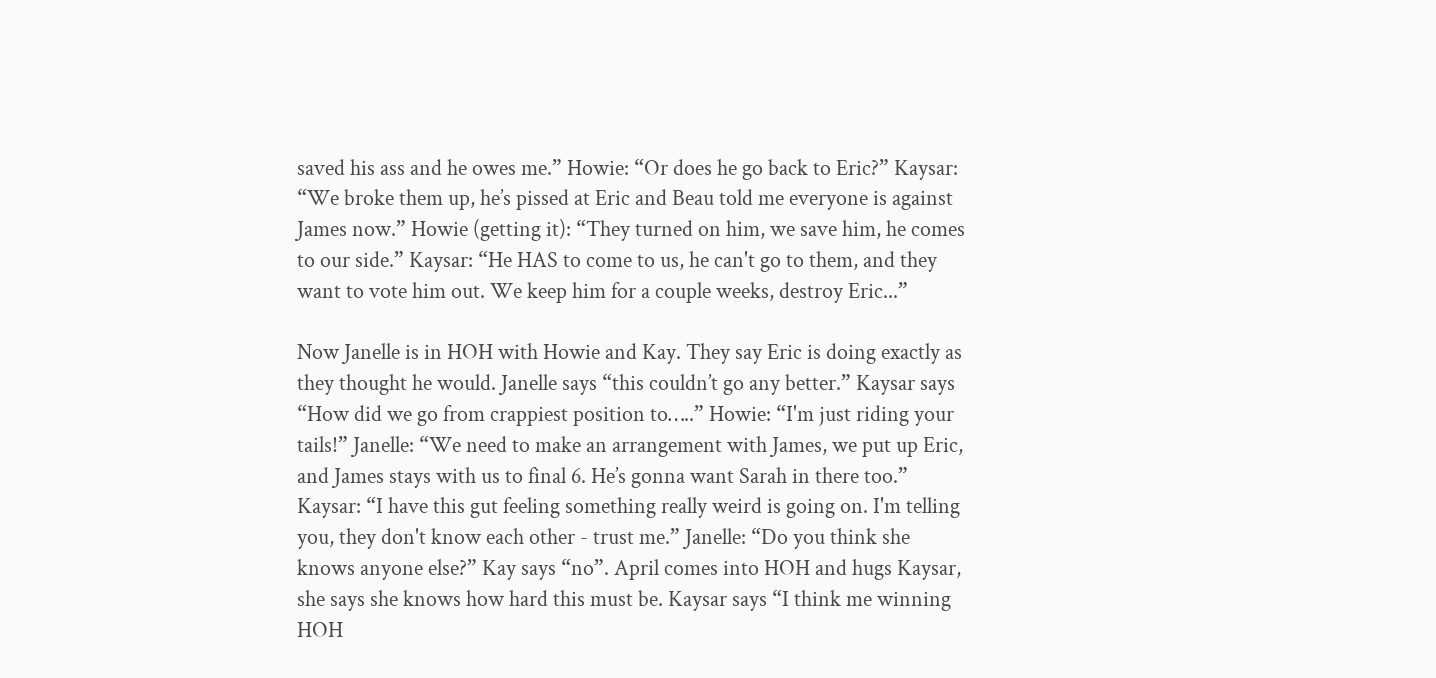saved his ass and he owes me.” Howie: “Or does he go back to Eric?” Kaysar: “We broke them up, he’s pissed at Eric and Beau told me everyone is against James now.” Howie (getting it): “They turned on him, we save him, he comes to our side.” Kaysar: “He HAS to come to us, he can't go to them, and they want to vote him out. We keep him for a couple weeks, destroy Eric...”

Now Janelle is in HOH with Howie and Kay. They say Eric is doing exactly as they thought he would. Janelle says “this couldn’t go any better.” Kaysar says “How did we go from crappiest position to…..” Howie: “I'm just riding your tails!” Janelle: “We need to make an arrangement with James, we put up Eric, and James stays with us to final 6. He’s gonna want Sarah in there too.” Kaysar: “I have this gut feeling something really weird is going on. I'm telling you, they don't know each other - trust me.” Janelle: “Do you think she knows anyone else?” Kay says “no”. April comes into HOH and hugs Kaysar, she says she knows how hard this must be. Kaysar says “I think me winning HOH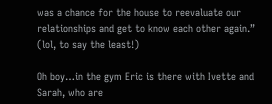was a chance for the house to reevaluate our relationships and get to know each other again.” (lol, to say the least!)

Oh boy…in the gym Eric is there with Ivette and Sarah, who are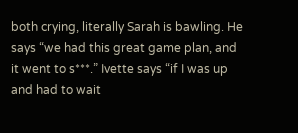both crying, literally Sarah is bawling. He says “we had this great game plan, and it went to s***.” Ivette says “if I was up and had to wait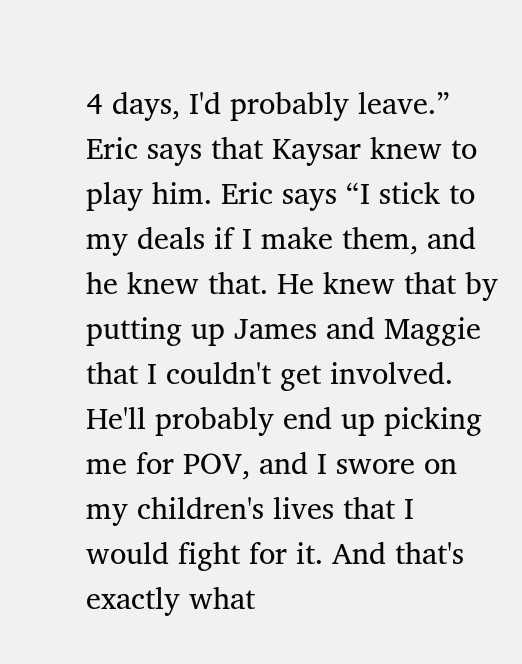4 days, I'd probably leave.” Eric says that Kaysar knew to play him. Eric says “I stick to my deals if I make them, and he knew that. He knew that by putting up James and Maggie that I couldn't get involved. He'll probably end up picking me for POV, and I swore on my children's lives that I would fight for it. And that's exactly what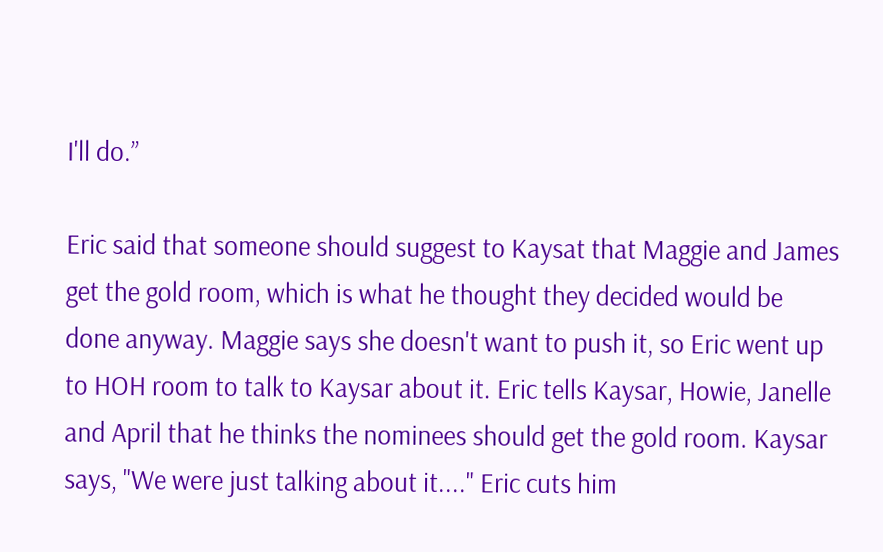I'll do.”

Eric said that someone should suggest to Kaysat that Maggie and James get the gold room, which is what he thought they decided would be done anyway. Maggie says she doesn't want to push it, so Eric went up to HOH room to talk to Kaysar about it. Eric tells Kaysar, Howie, Janelle and April that he thinks the nominees should get the gold room. Kaysar says, "We were just talking about it...." Eric cuts him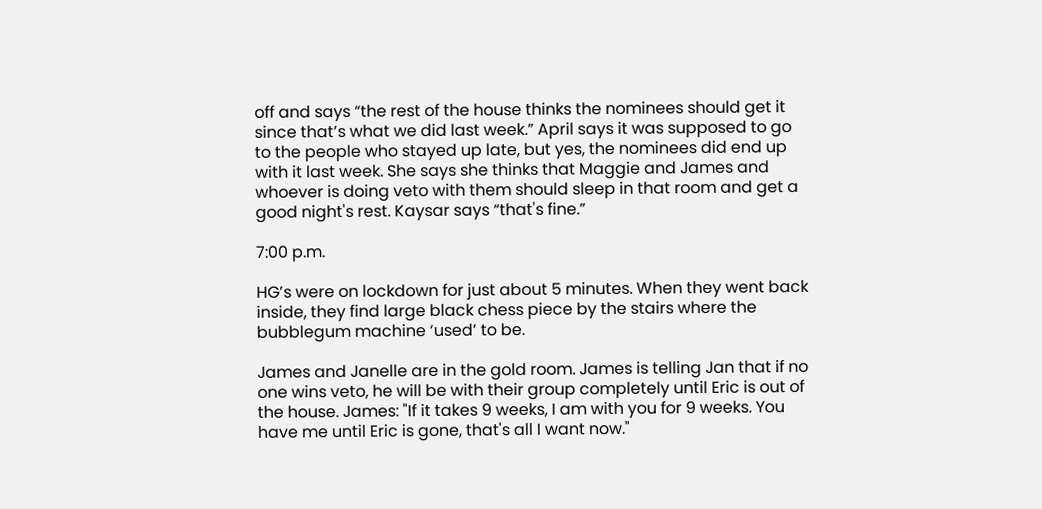off and says “the rest of the house thinks the nominees should get it since that’s what we did last week.” April says it was supposed to go to the people who stayed up late, but yes, the nominees did end up with it last week. She says she thinks that Maggie and James and whoever is doing veto with them should sleep in that room and get a good night's rest. Kaysar says “that's fine.”

7:00 p.m.

HG’s were on lockdown for just about 5 minutes. When they went back inside, they find large black chess piece by the stairs where the bubblegum machine ‘used’ to be.

James and Janelle are in the gold room. James is telling Jan that if no one wins veto, he will be with their group completely until Eric is out of the house. James: "If it takes 9 weeks, I am with you for 9 weeks. You have me until Eric is gone, that's all I want now."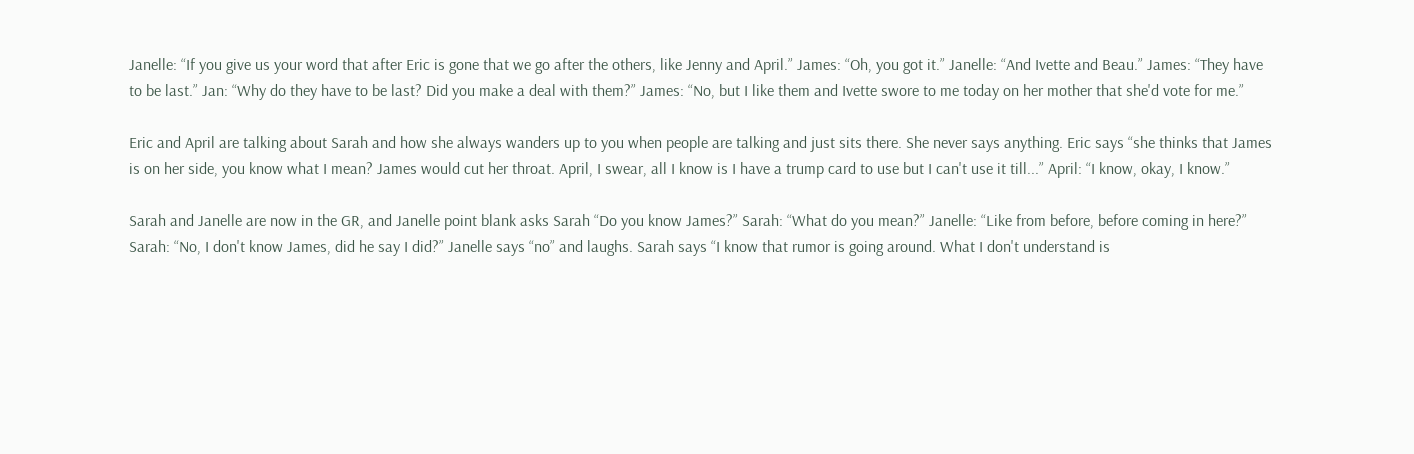Janelle: “If you give us your word that after Eric is gone that we go after the others, like Jenny and April.” James: “Oh, you got it.” Janelle: “And Ivette and Beau.” James: “They have to be last.” Jan: “Why do they have to be last? Did you make a deal with them?” James: “No, but I like them and Ivette swore to me today on her mother that she'd vote for me.”

Eric and April are talking about Sarah and how she always wanders up to you when people are talking and just sits there. She never says anything. Eric says “she thinks that James is on her side, you know what I mean? James would cut her throat. April, I swear, all I know is I have a trump card to use but I can't use it till...” April: “I know, okay, I know.”

Sarah and Janelle are now in the GR, and Janelle point blank asks Sarah “Do you know James?” Sarah: “What do you mean?” Janelle: “Like from before, before coming in here?” Sarah: “No, I don't know James, did he say I did?” Janelle says “no” and laughs. Sarah says “I know that rumor is going around. What I don't understand is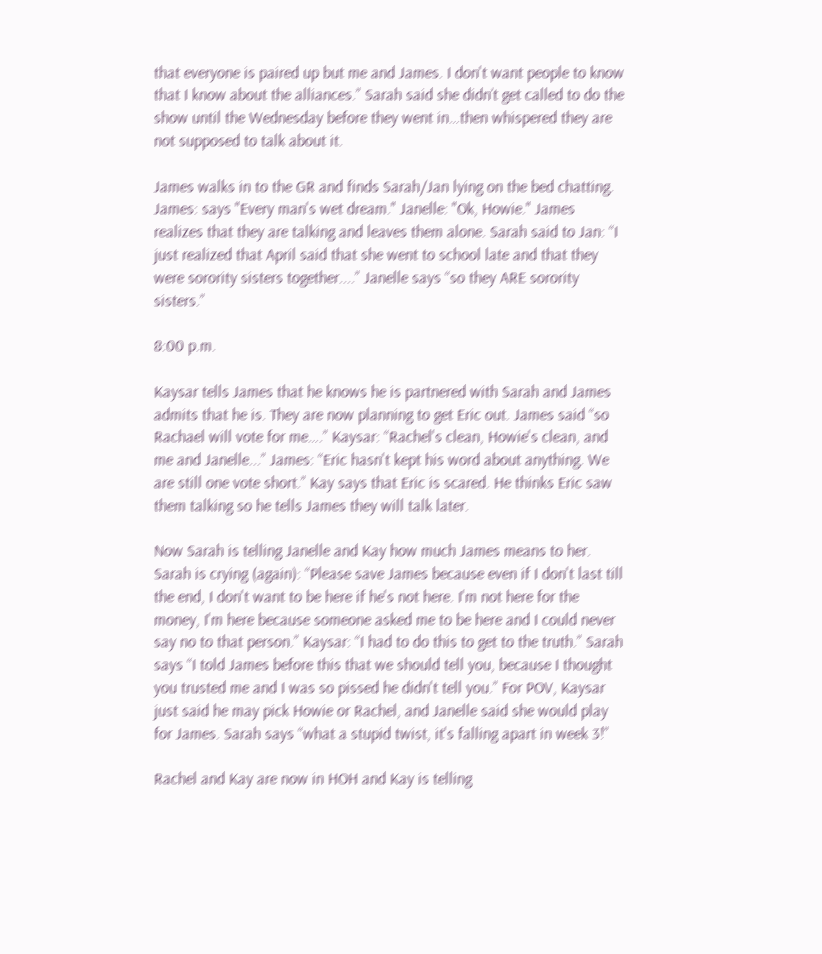that everyone is paired up but me and James. I don't want people to know that I know about the alliances.” Sarah said she didn’t get called to do the show until the Wednesday before they went in…then whispered they are not supposed to talk about it.

James walks in to the GR and finds Sarah/Jan lying on the bed chatting. James: says "Every man's wet dream." Janelle: "Ok, Howie." James realizes that they are talking and leaves them alone. Sarah said to Jan: “I just realized that April said that she went to school late and that they were sorority sisters together....” Janelle says “so they ARE sorority sisters.”

8:00 p.m.

Kaysar tells James that he knows he is partnered with Sarah and James admits that he is. They are now planning to get Eric out. James said “so Rachael will vote for me….” Kaysar: “Rachel's clean, Howie's clean, and me and Janelle...” James: “Eric hasn't kept his word about anything. We are still one vote short.” Kay says that Eric is scared. He thinks Eric saw them talking so he tells James they will talk later.

Now Sarah is telling Janelle and Kay how much James means to her. Sarah is crying (again): “Please save James because even if I don't last till the end, I don't want to be here if he's not here. I'm not here for the money, I'm here because someone asked me to be here and I could never say no to that person.” Kaysar: “I had to do this to get to the truth.” Sarah says “I told James before this that we should tell you, because I thought you trusted me and I was so pissed he didn't tell you.” For POV, Kaysar just said he may pick Howie or Rachel, and Janelle said she would play for James. Sarah says “what a stupid twist, it's falling apart in week 3!”

Rachel and Kay are now in HOH and Kay is telling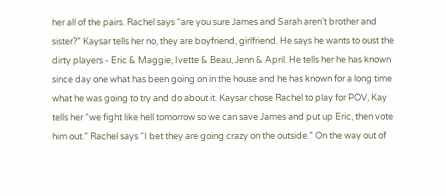her all of the pairs. Rachel says “are you sure James and Sarah aren’t brother and sister?” Kaysar tells her no, they are boyfriend, girlfriend. He says he wants to oust the dirty players - Eric & Maggie, Ivette & Beau, Jenn & April. He tells her he has known since day one what has been going on in the house and he has known for a long time what he was going to try and do about it. Kaysar chose Rachel to play for POV, Kay tells her “we fight like hell tomorrow so we can save James and put up Eric, then vote him out.” Rachel says “I bet they are going crazy on the outside.” On the way out of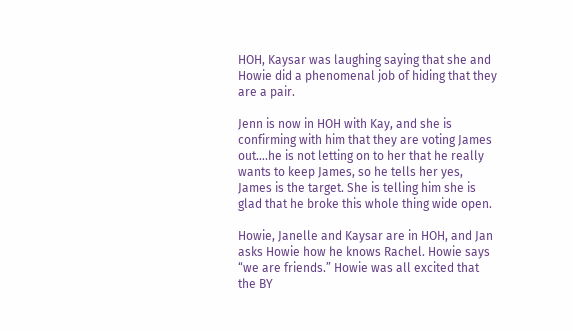HOH, Kaysar was laughing saying that she and Howie did a phenomenal job of hiding that they are a pair.

Jenn is now in HOH with Kay, and she is confirming with him that they are voting James out….he is not letting on to her that he really wants to keep James, so he tells her yes, James is the target. She is telling him she is glad that he broke this whole thing wide open.

Howie, Janelle and Kaysar are in HOH, and Jan asks Howie how he knows Rachel. Howie says “we are friends.” Howie was all excited that the BY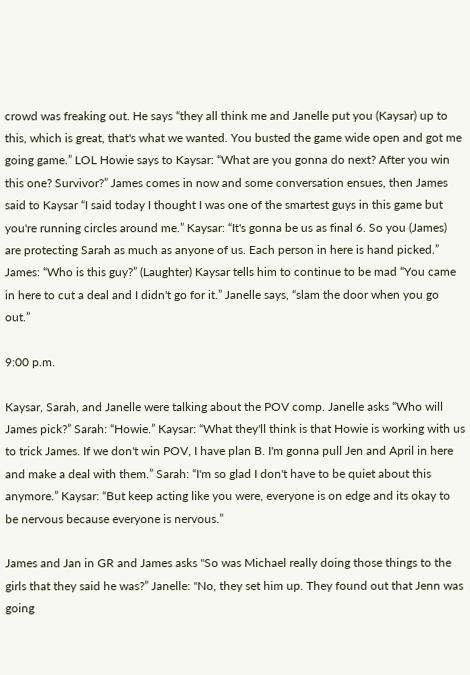crowd was freaking out. He says “they all think me and Janelle put you (Kaysar) up to this, which is great, that's what we wanted. You busted the game wide open and got me going game.” LOL Howie says to Kaysar: “What are you gonna do next? After you win this one? Survivor?” James comes in now and some conversation ensues, then James said to Kaysar “I said today I thought I was one of the smartest guys in this game but you're running circles around me.” Kaysar: “It's gonna be us as final 6. So you (James) are protecting Sarah as much as anyone of us. Each person in here is hand picked.” James: “Who is this guy?” (Laughter) Kaysar tells him to continue to be mad “You came in here to cut a deal and I didn't go for it.” Janelle says, “slam the door when you go out.”

9:00 p.m.

Kaysar, Sarah, and Janelle were talking about the POV comp. Janelle asks “Who will James pick?” Sarah: “Howie.” Kaysar: “What they'll think is that Howie is working with us to trick James. If we don't win POV, I have plan B. I'm gonna pull Jen and April in here and make a deal with them.” Sarah: “I'm so glad I don't have to be quiet about this anymore.” Kaysar: “But keep acting like you were, everyone is on edge and its okay to be nervous because everyone is nervous.”

James and Jan in GR and James asks "So was Michael really doing those things to the girls that they said he was?” Janelle: "No, they set him up. They found out that Jenn was going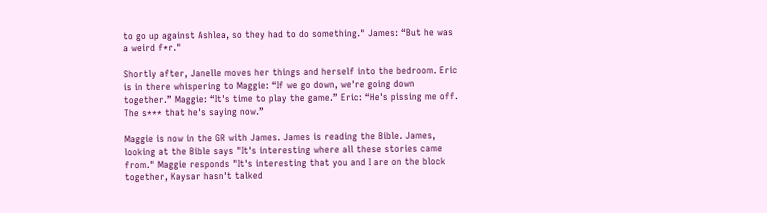to go up against Ashlea, so they had to do something." James: “But he was a weird f*r."

Shortly after, Janelle moves her things and herself into the bedroom. Eric is in there whispering to Maggie: “If we go down, we're going down together.” Maggie: “It's time to play the game.” Eric: “He's pissing me off. The s*** that he's saying now.”

Maggie is now in the GR with James. James is reading the Bible. James, looking at the Bible says "It's interesting where all these stories came from." Maggie responds "It's interesting that you and I are on the block together, Kaysar hasn't talked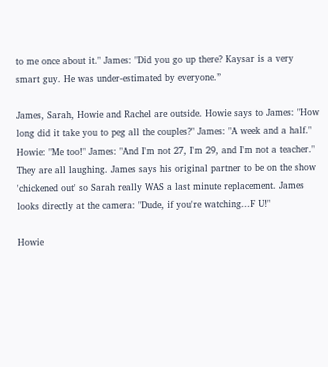to me once about it." James: "Did you go up there? Kaysar is a very smart guy. He was under-estimated by everyone.”

James, Sarah, Howie and Rachel are outside. Howie says to James: "How long did it take you to peg all the couples?" James: "A week and a half." Howie: "Me too!" James: "And I'm not 27, I'm 29, and I'm not a teacher." They are all laughing. James says his original partner to be on the show 'chickened out' so Sarah really WAS a last minute replacement. James looks directly at the camera: "Dude, if you're watching...F U!"

Howie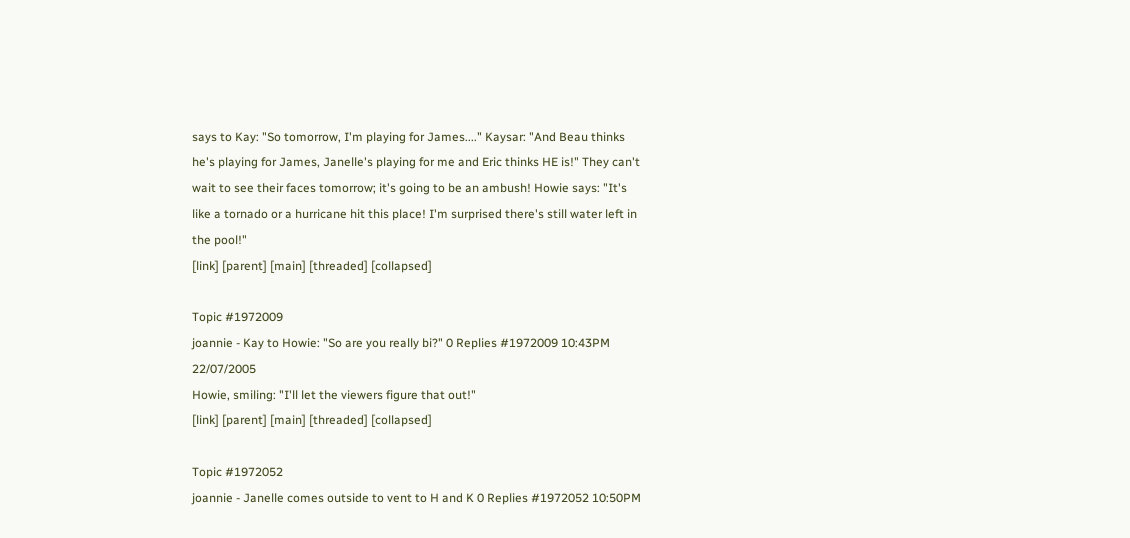says to Kay: "So tomorrow, I'm playing for James...." Kaysar: "And Beau thinks he's playing for James, Janelle's playing for me and Eric thinks HE is!" They can't wait to see their faces tomorrow; it's going to be an ambush! Howie says: "It's like a tornado or a hurricane hit this place! I'm surprised there's still water left in the pool!"
[link] [parent] [main] [threaded] [collapsed]

Topic #1972009
joannie - Kay to Howie: "So are you really bi?" 0 Replies #1972009 10:43PM 22/07/2005
Howie, smiling: "I'll let the viewers figure that out!"
[link] [parent] [main] [threaded] [collapsed]

Topic #1972052
joannie - Janelle comes outside to vent to H and K 0 Replies #1972052 10:50PM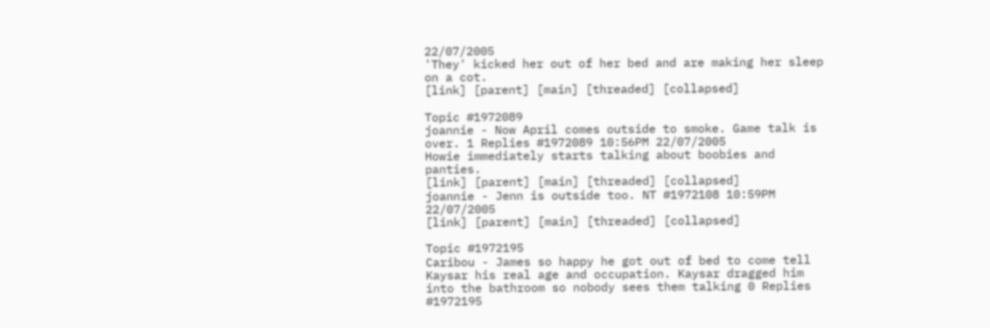22/07/2005
'They' kicked her out of her bed and are making her sleep on a cot.
[link] [parent] [main] [threaded] [collapsed]

Topic #1972089
joannie - Now April comes outside to smoke. Game talk is over. 1 Replies #1972089 10:56PM 22/07/2005
Howie immediately starts talking about boobies and panties.
[link] [parent] [main] [threaded] [collapsed]
joannie - Jenn is outside too. NT #1972108 10:59PM 22/07/2005
[link] [parent] [main] [threaded] [collapsed]

Topic #1972195
Caribou - James so happy he got out of bed to come tell Kaysar his real age and occupation. Kaysar dragged him into the bathroom so nobody sees them talking 0 Replies #1972195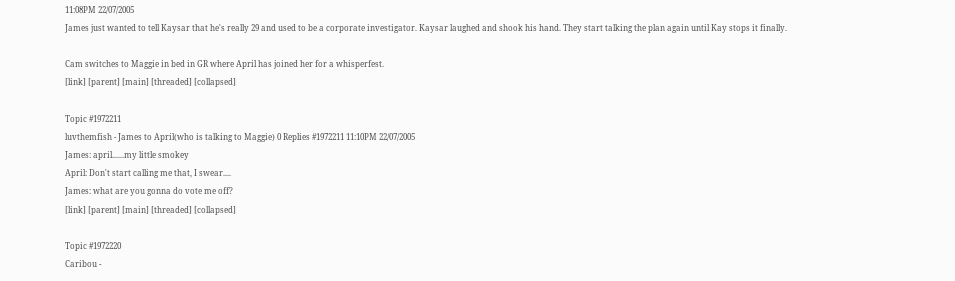11:08PM 22/07/2005
James just wanted to tell Kaysar that he's really 29 and used to be a corporate investigator. Kaysar laughed and shook his hand. They start talking the plan again until Kay stops it finally.

Cam switches to Maggie in bed in GR where April has joined her for a whisperfest.
[link] [parent] [main] [threaded] [collapsed]

Topic #1972211
luvthemfish - James to April(who is talking to Maggie) 0 Replies #1972211 11:10PM 22/07/2005
James: april......my little smokey
April: Don't start calling me that, I swear....
James: what are you gonna do vote me off?
[link] [parent] [main] [threaded] [collapsed]

Topic #1972220
Caribou -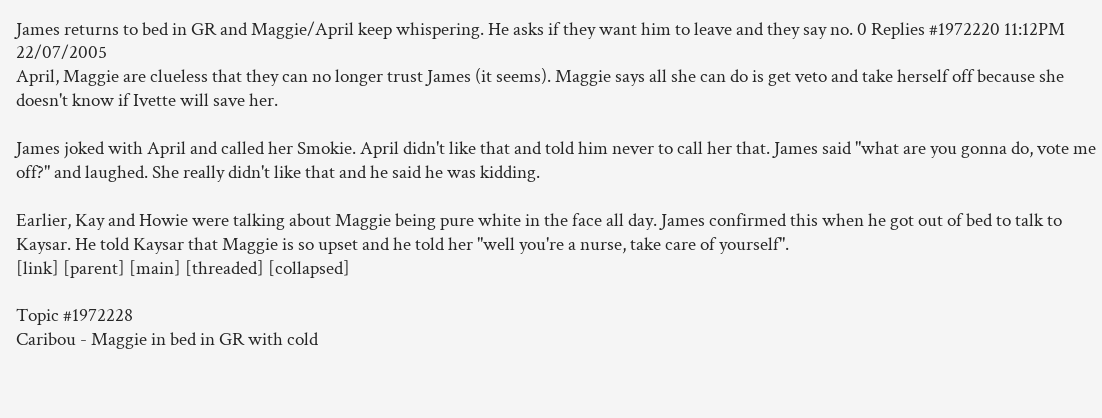James returns to bed in GR and Maggie/April keep whispering. He asks if they want him to leave and they say no. 0 Replies #1972220 11:12PM 22/07/2005
April, Maggie are clueless that they can no longer trust James (it seems). Maggie says all she can do is get veto and take herself off because she doesn't know if Ivette will save her.

James joked with April and called her Smokie. April didn't like that and told him never to call her that. James said "what are you gonna do, vote me off?" and laughed. She really didn't like that and he said he was kidding.

Earlier, Kay and Howie were talking about Maggie being pure white in the face all day. James confirmed this when he got out of bed to talk to Kaysar. He told Kaysar that Maggie is so upset and he told her "well you're a nurse, take care of yourself".
[link] [parent] [main] [threaded] [collapsed]

Topic #1972228
Caribou - Maggie in bed in GR with cold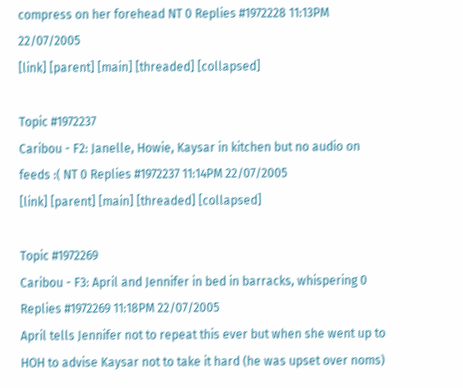compress on her forehead NT 0 Replies #1972228 11:13PM 22/07/2005
[link] [parent] [main] [threaded] [collapsed]

Topic #1972237
Caribou - F2: Janelle, Howie, Kaysar in kitchen but no audio on feeds :( NT 0 Replies #1972237 11:14PM 22/07/2005
[link] [parent] [main] [threaded] [collapsed]

Topic #1972269
Caribou - F3: April and Jennifer in bed in barracks, whispering 0 Replies #1972269 11:18PM 22/07/2005
April tells Jennifer not to repeat this ever but when she went up to HOH to advise Kaysar not to take it hard (he was upset over noms)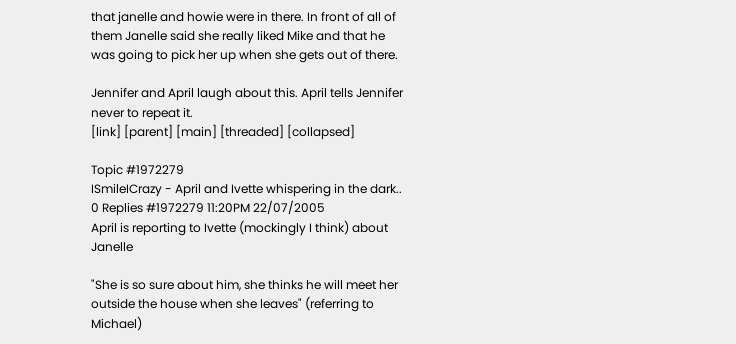that janelle and howie were in there. In front of all of them Janelle said she really liked Mike and that he was going to pick her up when she gets out of there.

Jennifer and April laugh about this. April tells Jennifer never to repeat it.
[link] [parent] [main] [threaded] [collapsed]

Topic #1972279
ISmileICrazy - April and Ivette whispering in the dark.. 0 Replies #1972279 11:20PM 22/07/2005
April is reporting to Ivette (mockingly I think) about Janelle

"She is so sure about him, she thinks he will meet her outside the house when she leaves" (referring to Michael)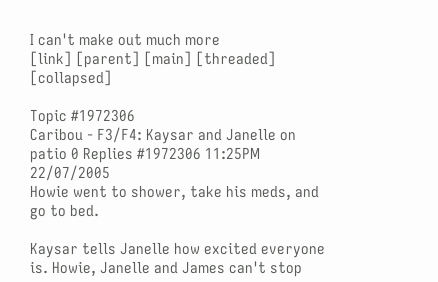I can't make out much more
[link] [parent] [main] [threaded] [collapsed]

Topic #1972306
Caribou - F3/F4: Kaysar and Janelle on patio 0 Replies #1972306 11:25PM 22/07/2005
Howie went to shower, take his meds, and go to bed.

Kaysar tells Janelle how excited everyone is. Howie, Janelle and James can't stop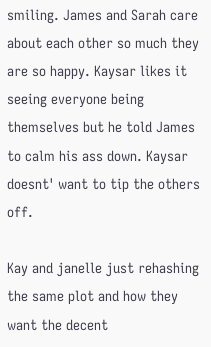smiling. James and Sarah care about each other so much they are so happy. Kaysar likes it seeing everyone being themselves but he told James to calm his ass down. Kaysar doesnt' want to tip the others off.

Kay and janelle just rehashing the same plot and how they want the decent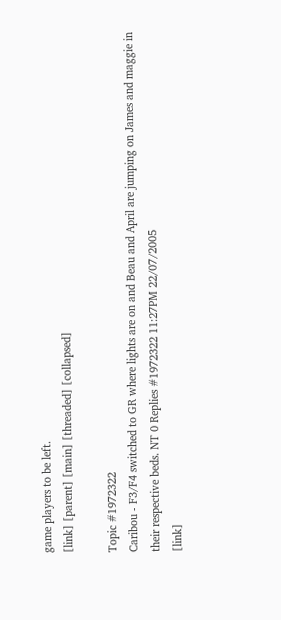game players to be left.
[link] [parent] [main] [threaded] [collapsed]

Topic #1972322
Caribou - F3/F4 switched to GR where lights are on and Beau and April are jumping on James and maggie in their respective beds. NT 0 Replies #1972322 11:27PM 22/07/2005
[link]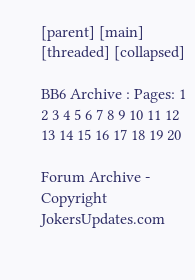[parent] [main] [threaded] [collapsed]

BB6 Archive : Pages: 1 2 3 4 5 6 7 8 9 10 11 12 13 14 15 16 17 18 19 20

Forum Archive - Copyright JokersUpdates.com